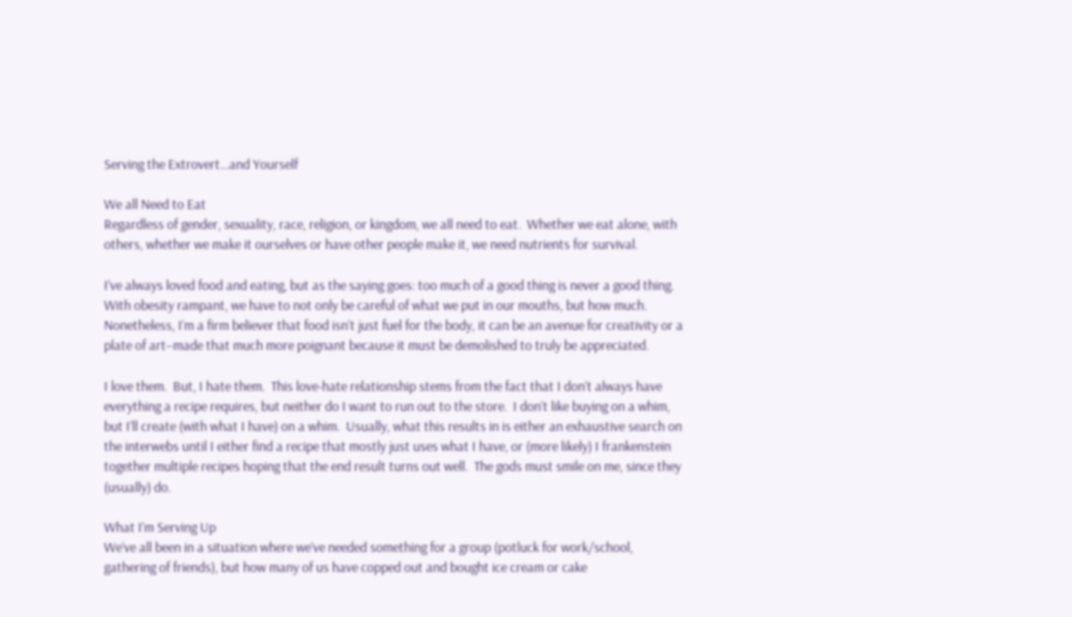Serving the Extrovert…and Yourself

We all Need to Eat
Regardless of gender, sexuality, race, religion, or kingdom, we all need to eat.  Whether we eat alone, with others, whether we make it ourselves or have other people make it, we need nutrients for survival.

I’ve always loved food and eating, but as the saying goes: too much of a good thing is never a good thing.  With obesity rampant, we have to not only be careful of what we put in our mouths, but how much.  Nonetheless, I’m a firm believer that food isn’t just fuel for the body, it can be an avenue for creativity or a plate of art–made that much more poignant because it must be demolished to truly be appreciated.

I love them.  But, I hate them.  This love-hate relationship stems from the fact that I don’t always have everything a recipe requires, but neither do I want to run out to the store.  I don’t like buying on a whim, but I’ll create (with what I have) on a whim.  Usually, what this results in is either an exhaustive search on the interwebs until I either find a recipe that mostly just uses what I have, or (more likely) I frankenstein together multiple recipes hoping that the end result turns out well.  The gods must smile on me, since they (usually) do.

What I’m Serving Up
We’ve all been in a situation where we’ve needed something for a group (potluck for work/school, gathering of friends), but how many of us have copped out and bought ice cream or cake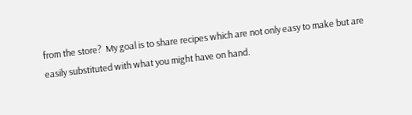from the store?  My goal is to share recipes which are not only easy to make but are easily substituted with what you might have on hand.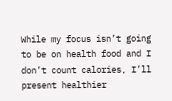While my focus isn’t going to be on health food and I don’t count calories, I’ll present healthier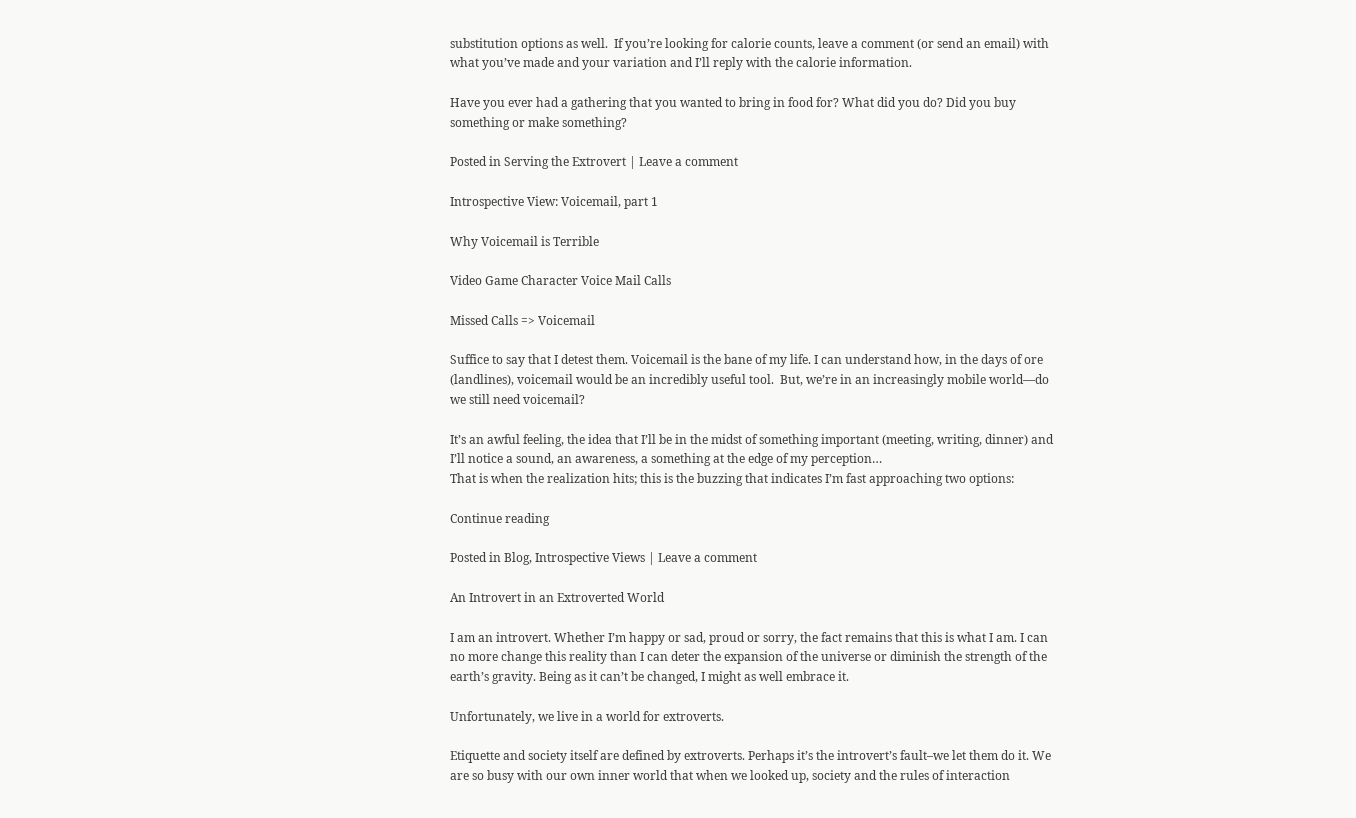substitution options as well.  If you’re looking for calorie counts, leave a comment (or send an email) with what you’ve made and your variation and I’ll reply with the calorie information.

Have you ever had a gathering that you wanted to bring in food for? What did you do? Did you buy something or make something?

Posted in Serving the Extrovert | Leave a comment

Introspective View: Voicemail, part 1

Why Voicemail is Terrible

Video Game Character Voice Mail Calls

Missed Calls => Voicemail

Suffice to say that I detest them. Voicemail is the bane of my life. I can understand how, in the days of ore (landlines), voicemail would be an incredibly useful tool.  But, we’re in an increasingly mobile world—do we still need voicemail?

It’s an awful feeling, the idea that I’ll be in the midst of something important (meeting, writing, dinner) and I’ll notice a sound, an awareness, a something at the edge of my perception…
That is when the realization hits; this is the buzzing that indicates I’m fast approaching two options:

Continue reading

Posted in Blog, Introspective Views | Leave a comment

An Introvert in an Extroverted World

I am an introvert. Whether I’m happy or sad, proud or sorry, the fact remains that this is what I am. I can no more change this reality than I can deter the expansion of the universe or diminish the strength of the earth’s gravity. Being as it can’t be changed, I might as well embrace it.

Unfortunately, we live in a world for extroverts.

Etiquette and society itself are defined by extroverts. Perhaps it’s the introvert’s fault–we let them do it. We are so busy with our own inner world that when we looked up, society and the rules of interaction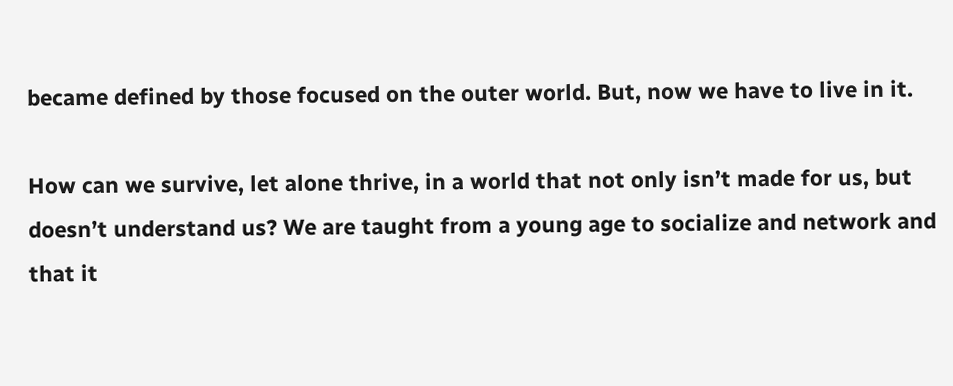became defined by those focused on the outer world. But, now we have to live in it.

How can we survive, let alone thrive, in a world that not only isn’t made for us, but doesn’t understand us? We are taught from a young age to socialize and network and that it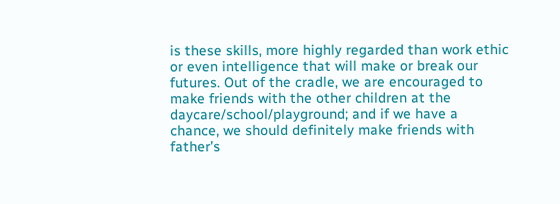is these skills, more highly regarded than work ethic or even intelligence that will make or break our futures. Out of the cradle, we are encouraged to make friends with the other children at the daycare/school/playground; and if we have a chance, we should definitely make friends with father’s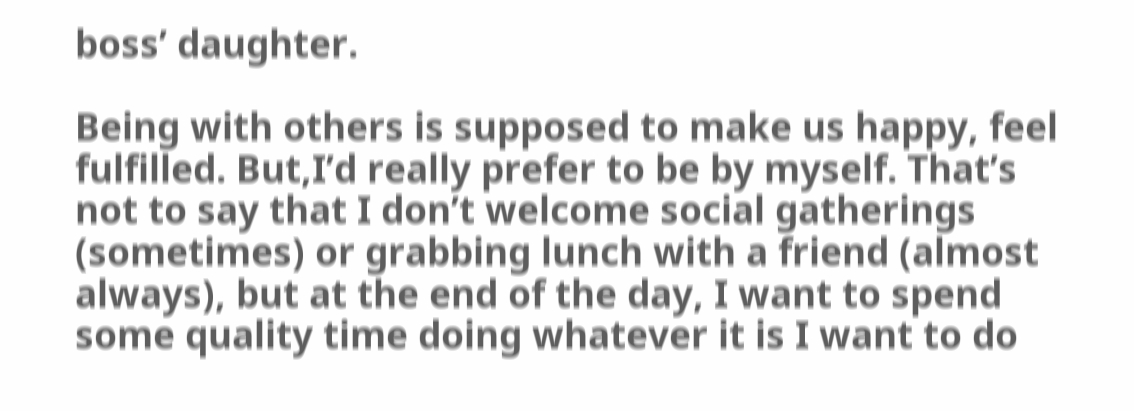boss’ daughter.

Being with others is supposed to make us happy, feel fulfilled. But,I’d really prefer to be by myself. That’s not to say that I don’t welcome social gatherings (sometimes) or grabbing lunch with a friend (almost always), but at the end of the day, I want to spend some quality time doing whatever it is I want to do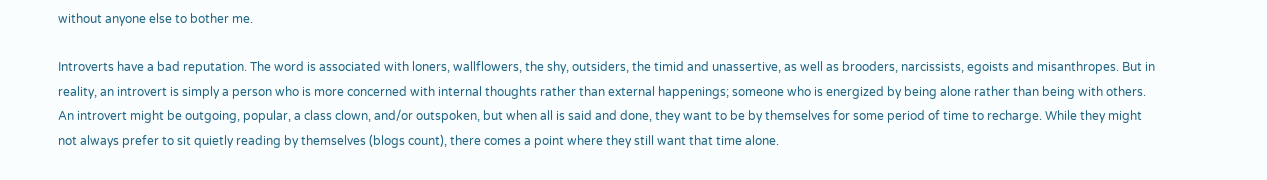without anyone else to bother me.

Introverts have a bad reputation. The word is associated with loners, wallflowers, the shy, outsiders, the timid and unassertive, as well as brooders, narcissists, egoists and misanthropes. But in reality, an introvert is simply a person who is more concerned with internal thoughts rather than external happenings; someone who is energized by being alone rather than being with others. An introvert might be outgoing, popular, a class clown, and/or outspoken, but when all is said and done, they want to be by themselves for some period of time to recharge. While they might not always prefer to sit quietly reading by themselves (blogs count), there comes a point where they still want that time alone.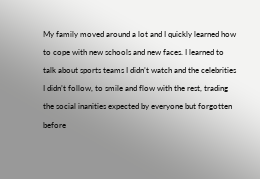My family moved around a lot and I quickly learned how to cope with new schools and new faces. I learned to talk about sports teams I didn’t watch and the celebrities I didn’t follow, to smile and flow with the rest, trading the social inanities expected by everyone but forgotten before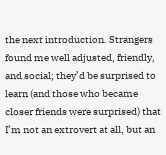the next introduction. Strangers found me well adjusted, friendly, and social; they’d be surprised to learn (and those who became closer friends were surprised) that I’m not an extrovert at all, but an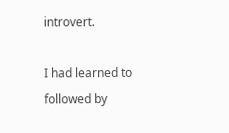introvert.

I had learned to followed by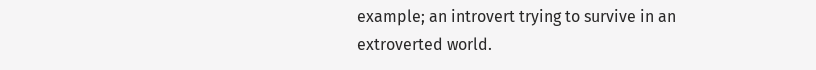example; an introvert trying to survive in an extroverted world.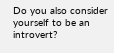Do you also consider yourself to be an introvert?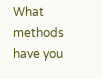What methods have you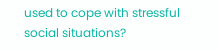used to cope with stressful social situations?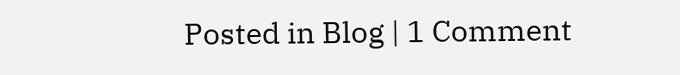Posted in Blog | 1 Comment